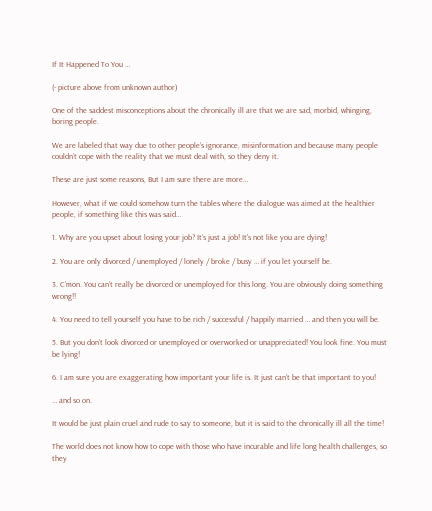If It Happened To You …

(- picture above from unknown author)

One of the saddest misconceptions about the chronically ill are that we are sad, morbid, whinging, boring people.

We are labeled that way due to other people’s ignorance, misinformation and because many people couldn’t cope with the reality that we must deal with, so they deny it.

These are just some reasons, But I am sure there are more…

However, what if we could somehow turn the tables where the dialogue was aimed at the healthier people, if something like this was said…

1. Why are you upset about losing your job? It’s just a job! It’s not like you are dying!

2. You are only divorced / unemployed / lonely / broke / busy … if you let yourself be.

3. C’mon. You can’t really be divorced or unemployed for this long. You are obviously doing something wrong!!

4. You need to tell yourself you have to be rich / successful / happily married … and then you will be.

5. But you don’t look divorced or unemployed or overworked or unappreciated! You look fine. You must be lying!

6. I am sure you are exaggerating how important your life is. It just can’t be that important to you!

… and so on.

It would be just plain cruel and rude to say to someone, but it is said to the chronically ill all the time!

The world does not know how to cope with those who have incurable and life long health challenges, so they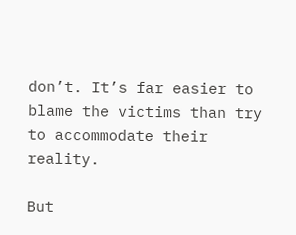don’t. It’s far easier to blame the victims than try to accommodate their reality.

But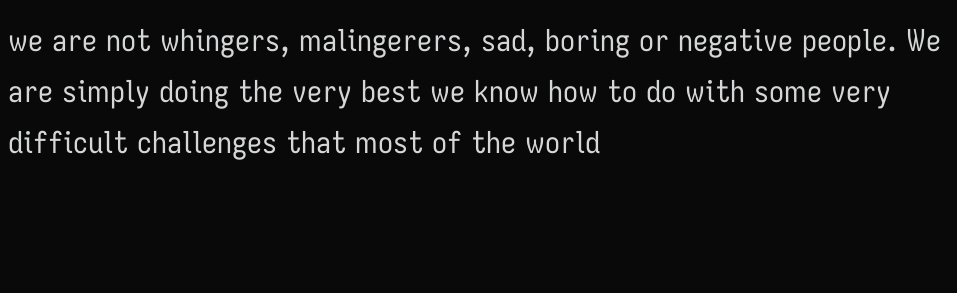we are not whingers, malingerers, sad, boring or negative people. We are simply doing the very best we know how to do with some very difficult challenges that most of the world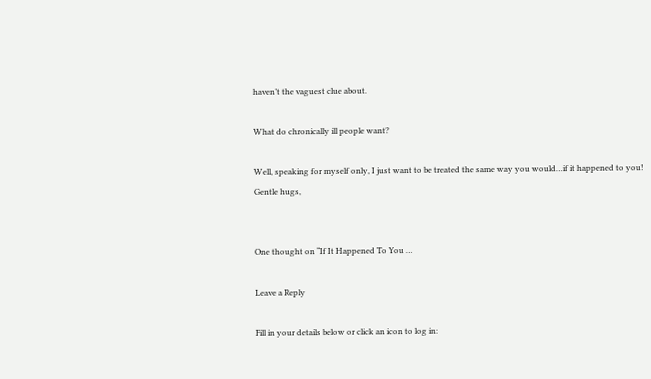haven’t the vaguest clue about.

What do chronically ill people want?

Well, speaking for myself only, I just want to be treated the same way you would…if it happened to you!
Gentle hugs,


One thought on “If It Happened To You …

Leave a Reply

Fill in your details below or click an icon to log in: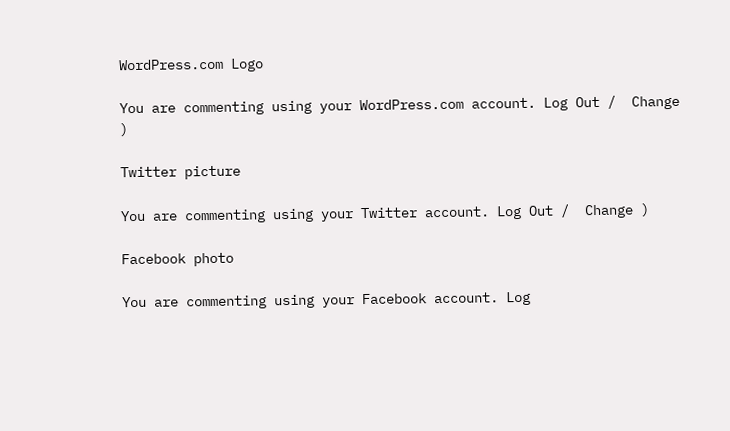WordPress.com Logo

You are commenting using your WordPress.com account. Log Out /  Change )

Twitter picture

You are commenting using your Twitter account. Log Out /  Change )

Facebook photo

You are commenting using your Facebook account. Log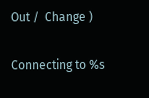Out /  Change )

Connecting to %s